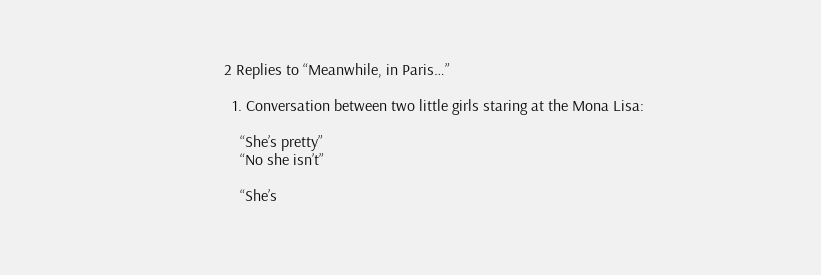2 Replies to “Meanwhile, in Paris…”

  1. Conversation between two little girls staring at the Mona Lisa:

    “She’s pretty”
    “No she isn’t”

    “She’s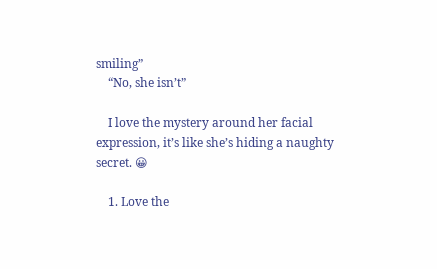smiling”
    “No, she isn’t”

    I love the mystery around her facial expression, it’s like she’s hiding a naughty secret. 😀

    1. Love the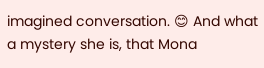imagined conversation. 😊 And what a mystery she is, that Mona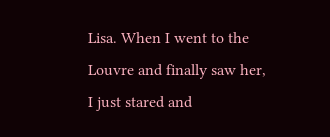Lisa. When I went to the Louvre and finally saw her, I just stared and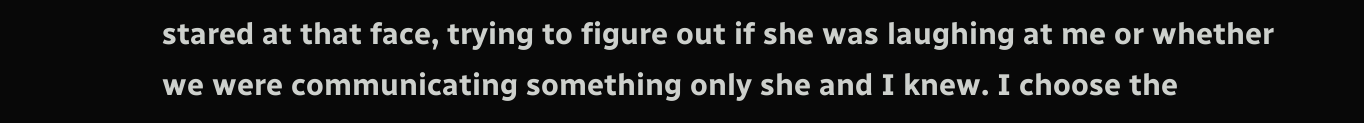stared at that face, trying to figure out if she was laughing at me or whether we were communicating something only she and I knew. I choose the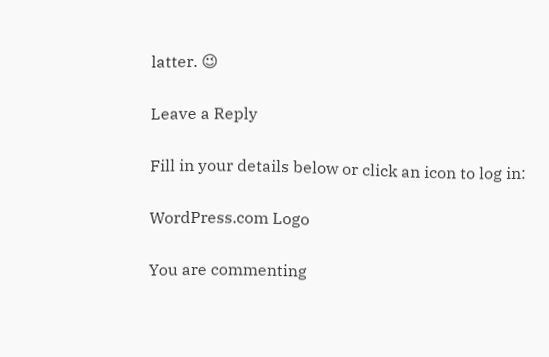latter. 😉

Leave a Reply

Fill in your details below or click an icon to log in:

WordPress.com Logo

You are commenting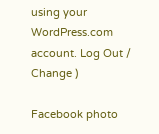using your WordPress.com account. Log Out /  Change )

Facebook photo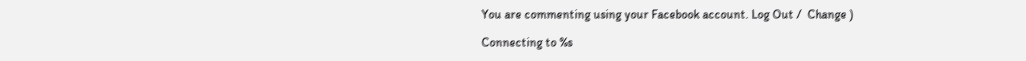You are commenting using your Facebook account. Log Out /  Change )

Connecting to %s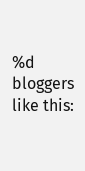%d bloggers like this: